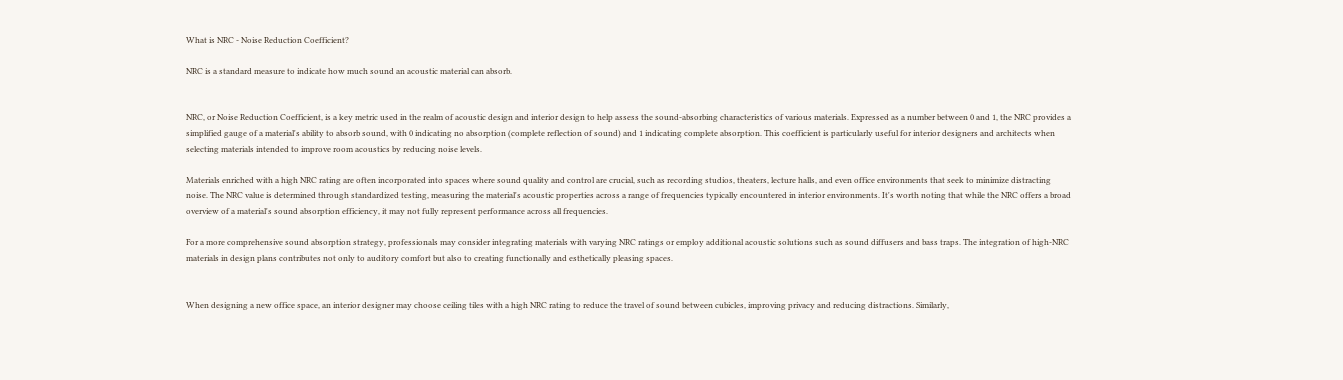What is NRC - Noise Reduction Coefficient?

NRC is a standard measure to indicate how much sound an acoustic material can absorb.


NRC, or Noise Reduction Coefficient, is a key metric used in the realm of acoustic design and interior design to help assess the sound-absorbing characteristics of various materials. Expressed as a number between 0 and 1, the NRC provides a simplified gauge of a material's ability to absorb sound, with 0 indicating no absorption (complete reflection of sound) and 1 indicating complete absorption. This coefficient is particularly useful for interior designers and architects when selecting materials intended to improve room acoustics by reducing noise levels.

Materials enriched with a high NRC rating are often incorporated into spaces where sound quality and control are crucial, such as recording studios, theaters, lecture halls, and even office environments that seek to minimize distracting noise. The NRC value is determined through standardized testing, measuring the material's acoustic properties across a range of frequencies typically encountered in interior environments. It's worth noting that while the NRC offers a broad overview of a material's sound absorption efficiency, it may not fully represent performance across all frequencies.

For a more comprehensive sound absorption strategy, professionals may consider integrating materials with varying NRC ratings or employ additional acoustic solutions such as sound diffusers and bass traps. The integration of high-NRC materials in design plans contributes not only to auditory comfort but also to creating functionally and esthetically pleasing spaces.


When designing a new office space, an interior designer may choose ceiling tiles with a high NRC rating to reduce the travel of sound between cubicles, improving privacy and reducing distractions. Similarly,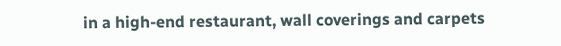in a high-end restaurant, wall coverings and carpets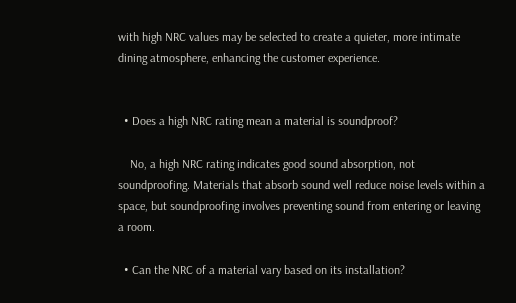with high NRC values may be selected to create a quieter, more intimate dining atmosphere, enhancing the customer experience.


  • Does a high NRC rating mean a material is soundproof?

    No, a high NRC rating indicates good sound absorption, not soundproofing. Materials that absorb sound well reduce noise levels within a space, but soundproofing involves preventing sound from entering or leaving a room.

  • Can the NRC of a material vary based on its installation?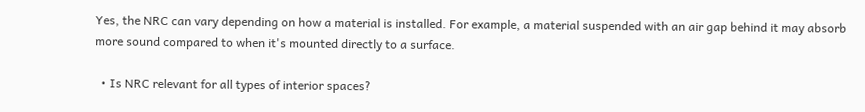Yes, the NRC can vary depending on how a material is installed. For example, a material suspended with an air gap behind it may absorb more sound compared to when it's mounted directly to a surface.

  • Is NRC relevant for all types of interior spaces?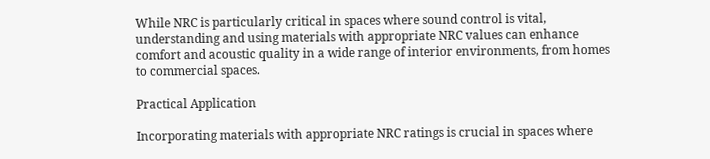While NRC is particularly critical in spaces where sound control is vital, understanding and using materials with appropriate NRC values can enhance comfort and acoustic quality in a wide range of interior environments, from homes to commercial spaces.

Practical Application

Incorporating materials with appropriate NRC ratings is crucial in spaces where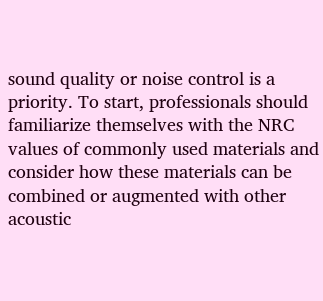sound quality or noise control is a priority. To start, professionals should familiarize themselves with the NRC values of commonly used materials and consider how these materials can be combined or augmented with other acoustic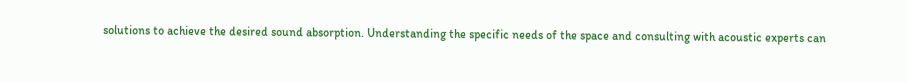solutions to achieve the desired sound absorption. Understanding the specific needs of the space and consulting with acoustic experts can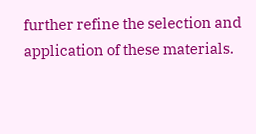further refine the selection and application of these materials.